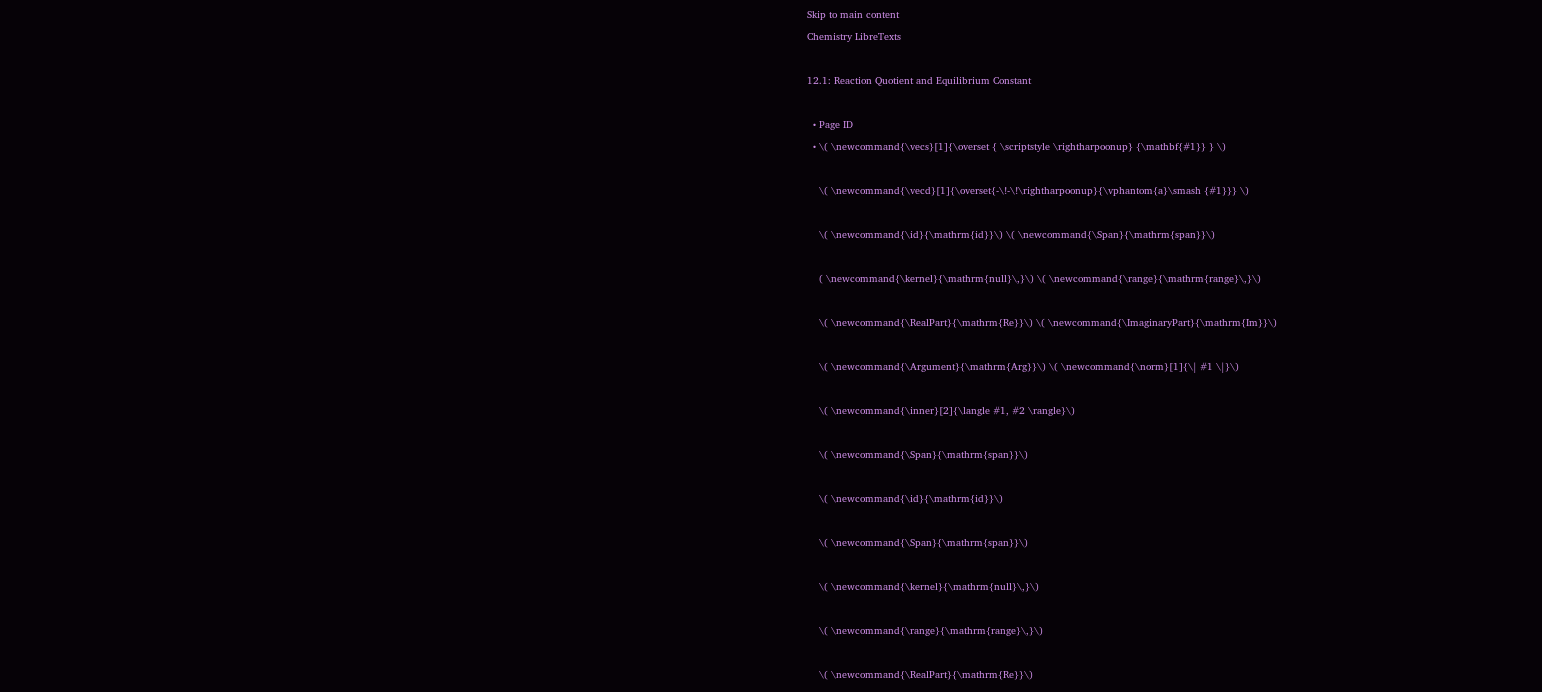Skip to main content
Chemistry LibreTexts

12.1: Reaction Quotient and Equilibrium Constant

  • Page ID
  • \( \newcommand{\vecs}[1]{\overset { \scriptstyle \rightharpoonup} {\mathbf{#1}} } \)

    \( \newcommand{\vecd}[1]{\overset{-\!-\!\rightharpoonup}{\vphantom{a}\smash {#1}}} \)

    \( \newcommand{\id}{\mathrm{id}}\) \( \newcommand{\Span}{\mathrm{span}}\)

    ( \newcommand{\kernel}{\mathrm{null}\,}\) \( \newcommand{\range}{\mathrm{range}\,}\)

    \( \newcommand{\RealPart}{\mathrm{Re}}\) \( \newcommand{\ImaginaryPart}{\mathrm{Im}}\)

    \( \newcommand{\Argument}{\mathrm{Arg}}\) \( \newcommand{\norm}[1]{\| #1 \|}\)

    \( \newcommand{\inner}[2]{\langle #1, #2 \rangle}\)

    \( \newcommand{\Span}{\mathrm{span}}\)

    \( \newcommand{\id}{\mathrm{id}}\)

    \( \newcommand{\Span}{\mathrm{span}}\)

    \( \newcommand{\kernel}{\mathrm{null}\,}\)

    \( \newcommand{\range}{\mathrm{range}\,}\)

    \( \newcommand{\RealPart}{\mathrm{Re}}\)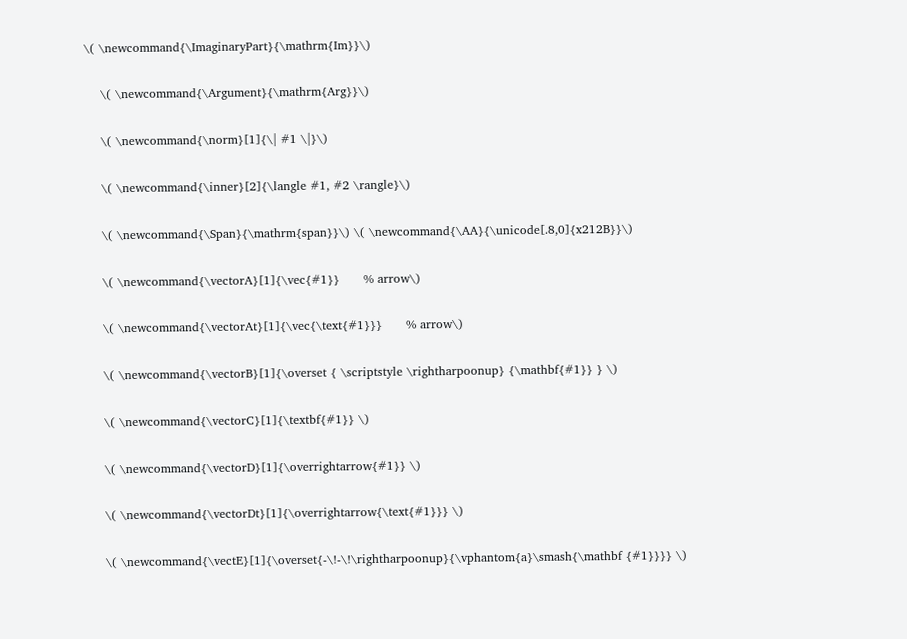\( \newcommand{\ImaginaryPart}{\mathrm{Im}}\)

    \( \newcommand{\Argument}{\mathrm{Arg}}\)

    \( \newcommand{\norm}[1]{\| #1 \|}\)

    \( \newcommand{\inner}[2]{\langle #1, #2 \rangle}\)

    \( \newcommand{\Span}{\mathrm{span}}\) \( \newcommand{\AA}{\unicode[.8,0]{x212B}}\)

    \( \newcommand{\vectorA}[1]{\vec{#1}}      % arrow\)

    \( \newcommand{\vectorAt}[1]{\vec{\text{#1}}}      % arrow\)

    \( \newcommand{\vectorB}[1]{\overset { \scriptstyle \rightharpoonup} {\mathbf{#1}} } \)

    \( \newcommand{\vectorC}[1]{\textbf{#1}} \)

    \( \newcommand{\vectorD}[1]{\overrightarrow{#1}} \)

    \( \newcommand{\vectorDt}[1]{\overrightarrow{\text{#1}}} \)

    \( \newcommand{\vectE}[1]{\overset{-\!-\!\rightharpoonup}{\vphantom{a}\smash{\mathbf {#1}}}} \)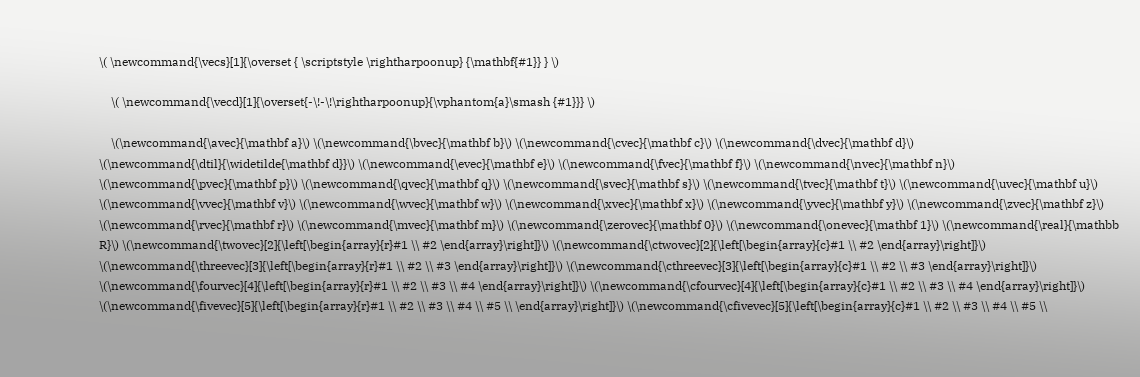\( \newcommand{\vecs}[1]{\overset { \scriptstyle \rightharpoonup} {\mathbf{#1}} } \)

    \( \newcommand{\vecd}[1]{\overset{-\!-\!\rightharpoonup}{\vphantom{a}\smash {#1}}} \)

    \(\newcommand{\avec}{\mathbf a}\) \(\newcommand{\bvec}{\mathbf b}\) \(\newcommand{\cvec}{\mathbf c}\) \(\newcommand{\dvec}{\mathbf d}\) \(\newcommand{\dtil}{\widetilde{\mathbf d}}\) \(\newcommand{\evec}{\mathbf e}\) \(\newcommand{\fvec}{\mathbf f}\) \(\newcommand{\nvec}{\mathbf n}\) \(\newcommand{\pvec}{\mathbf p}\) \(\newcommand{\qvec}{\mathbf q}\) \(\newcommand{\svec}{\mathbf s}\) \(\newcommand{\tvec}{\mathbf t}\) \(\newcommand{\uvec}{\mathbf u}\) \(\newcommand{\vvec}{\mathbf v}\) \(\newcommand{\wvec}{\mathbf w}\) \(\newcommand{\xvec}{\mathbf x}\) \(\newcommand{\yvec}{\mathbf y}\) \(\newcommand{\zvec}{\mathbf z}\) \(\newcommand{\rvec}{\mathbf r}\) \(\newcommand{\mvec}{\mathbf m}\) \(\newcommand{\zerovec}{\mathbf 0}\) \(\newcommand{\onevec}{\mathbf 1}\) \(\newcommand{\real}{\mathbb R}\) \(\newcommand{\twovec}[2]{\left[\begin{array}{r}#1 \\ #2 \end{array}\right]}\) \(\newcommand{\ctwovec}[2]{\left[\begin{array}{c}#1 \\ #2 \end{array}\right]}\) \(\newcommand{\threevec}[3]{\left[\begin{array}{r}#1 \\ #2 \\ #3 \end{array}\right]}\) \(\newcommand{\cthreevec}[3]{\left[\begin{array}{c}#1 \\ #2 \\ #3 \end{array}\right]}\) \(\newcommand{\fourvec}[4]{\left[\begin{array}{r}#1 \\ #2 \\ #3 \\ #4 \end{array}\right]}\) \(\newcommand{\cfourvec}[4]{\left[\begin{array}{c}#1 \\ #2 \\ #3 \\ #4 \end{array}\right]}\) \(\newcommand{\fivevec}[5]{\left[\begin{array}{r}#1 \\ #2 \\ #3 \\ #4 \\ #5 \\ \end{array}\right]}\) \(\newcommand{\cfivevec}[5]{\left[\begin{array}{c}#1 \\ #2 \\ #3 \\ #4 \\ #5 \\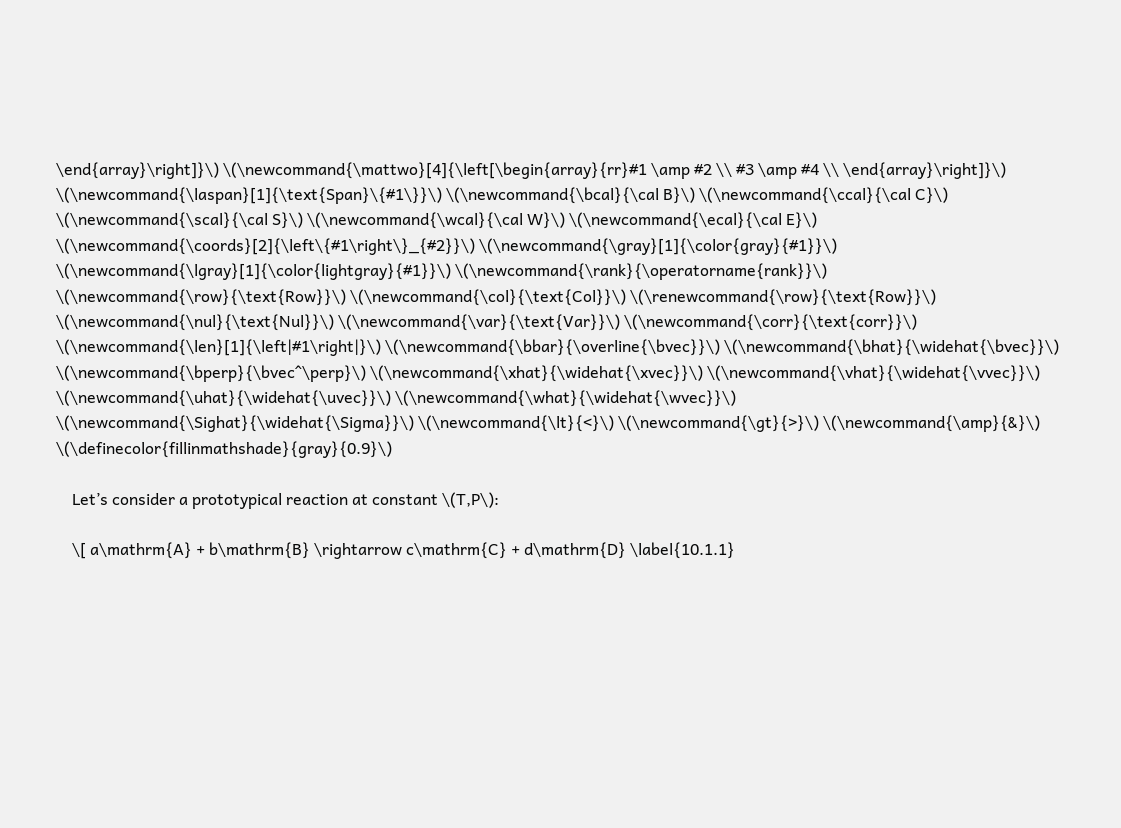\end{array}\right]}\) \(\newcommand{\mattwo}[4]{\left[\begin{array}{rr}#1 \amp #2 \\ #3 \amp #4 \\ \end{array}\right]}\) \(\newcommand{\laspan}[1]{\text{Span}\{#1\}}\) \(\newcommand{\bcal}{\cal B}\) \(\newcommand{\ccal}{\cal C}\) \(\newcommand{\scal}{\cal S}\) \(\newcommand{\wcal}{\cal W}\) \(\newcommand{\ecal}{\cal E}\) \(\newcommand{\coords}[2]{\left\{#1\right\}_{#2}}\) \(\newcommand{\gray}[1]{\color{gray}{#1}}\) \(\newcommand{\lgray}[1]{\color{lightgray}{#1}}\) \(\newcommand{\rank}{\operatorname{rank}}\) \(\newcommand{\row}{\text{Row}}\) \(\newcommand{\col}{\text{Col}}\) \(\renewcommand{\row}{\text{Row}}\) \(\newcommand{\nul}{\text{Nul}}\) \(\newcommand{\var}{\text{Var}}\) \(\newcommand{\corr}{\text{corr}}\) \(\newcommand{\len}[1]{\left|#1\right|}\) \(\newcommand{\bbar}{\overline{\bvec}}\) \(\newcommand{\bhat}{\widehat{\bvec}}\) \(\newcommand{\bperp}{\bvec^\perp}\) \(\newcommand{\xhat}{\widehat{\xvec}}\) \(\newcommand{\vhat}{\widehat{\vvec}}\) \(\newcommand{\uhat}{\widehat{\uvec}}\) \(\newcommand{\what}{\widehat{\wvec}}\) \(\newcommand{\Sighat}{\widehat{\Sigma}}\) \(\newcommand{\lt}{<}\) \(\newcommand{\gt}{>}\) \(\newcommand{\amp}{&}\) \(\definecolor{fillinmathshade}{gray}{0.9}\)

    Let’s consider a prototypical reaction at constant \(T,P\):

    \[ a\mathrm{A} + b\mathrm{B} \rightarrow c\mathrm{C} + d\mathrm{D} \label{10.1.1}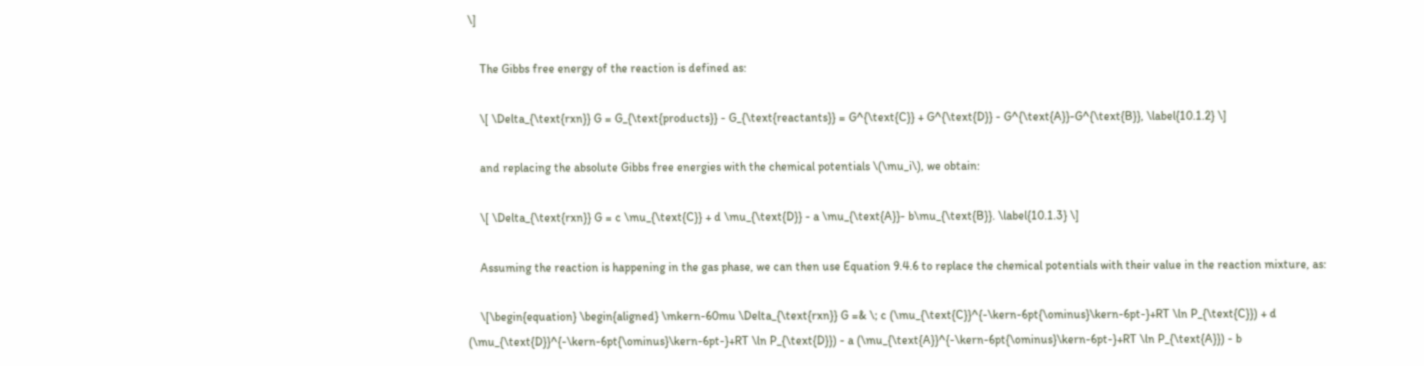\]

    The Gibbs free energy of the reaction is defined as:

    \[ \Delta_{\text{rxn}} G = G_{\text{products}} - G_{\text{reactants}} = G^{\text{C}} + G^{\text{D}} - G^{\text{A}}-G^{\text{B}}, \label{10.1.2} \]

    and replacing the absolute Gibbs free energies with the chemical potentials \(\mu_i\), we obtain:

    \[ \Delta_{\text{rxn}} G = c \mu_{\text{C}} + d \mu_{\text{D}} - a \mu_{\text{A}}- b\mu_{\text{B}}. \label{10.1.3} \]

    Assuming the reaction is happening in the gas phase, we can then use Equation 9.4.6 to replace the chemical potentials with their value in the reaction mixture, as:

    \[\begin{equation} \begin{aligned} \mkern-60mu \Delta_{\text{rxn}} G =& \; c (\mu_{\text{C}}^{-\kern-6pt{\ominus}\kern-6pt-}+RT \ln P_{\text{C}}) + d (\mu_{\text{D}}^{-\kern-6pt{\ominus}\kern-6pt-}+RT \ln P_{\text{D}}) - a (\mu_{\text{A}}^{-\kern-6pt{\ominus}\kern-6pt-}+RT \ln P_{\text{A}}) - b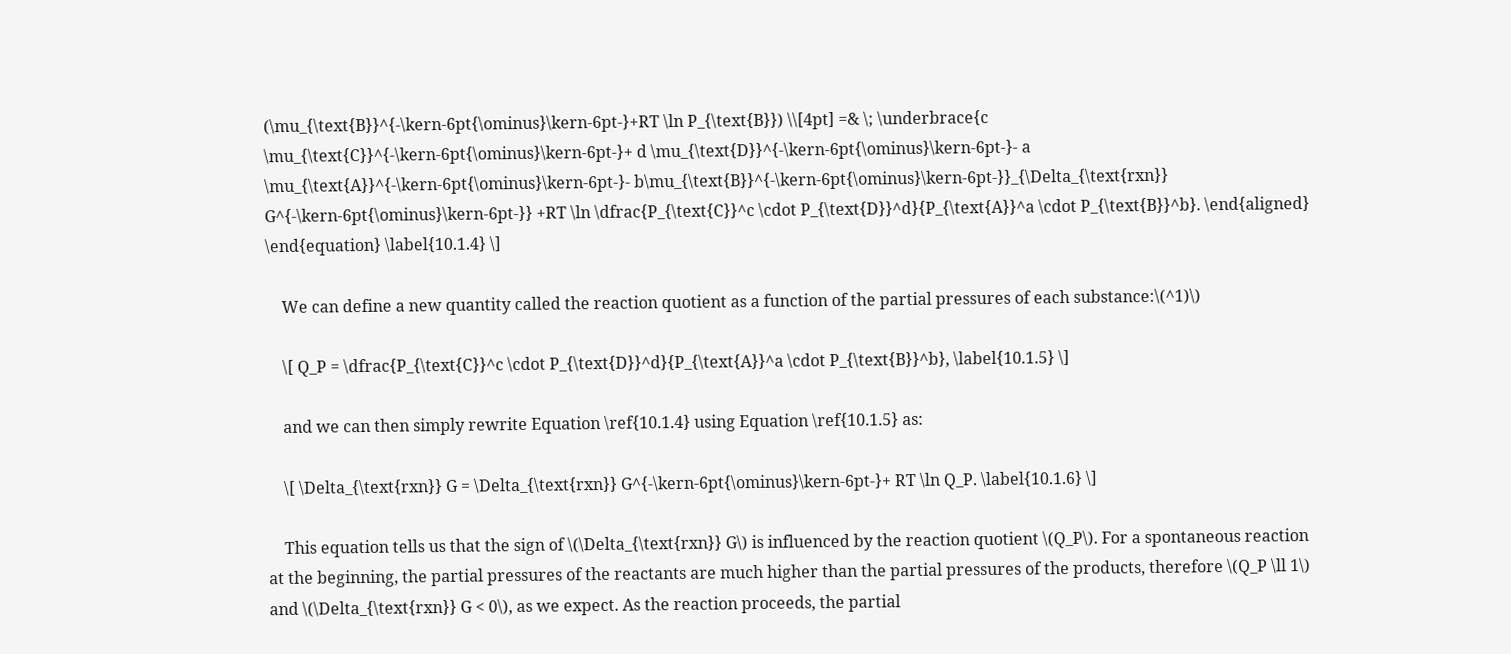(\mu_{\text{B}}^{-\kern-6pt{\ominus}\kern-6pt-}+RT \ln P_{\text{B}}) \\[4pt] =& \; \underbrace{c \mu_{\text{C}}^{-\kern-6pt{\ominus}\kern-6pt-}+ d \mu_{\text{D}}^{-\kern-6pt{\ominus}\kern-6pt-}- a \mu_{\text{A}}^{-\kern-6pt{\ominus}\kern-6pt-}- b\mu_{\text{B}}^{-\kern-6pt{\ominus}\kern-6pt-}}_{\Delta_{\text{rxn}} G^{-\kern-6pt{\ominus}\kern-6pt-}} +RT \ln \dfrac{P_{\text{C}}^c \cdot P_{\text{D}}^d}{P_{\text{A}}^a \cdot P_{\text{B}}^b}. \end{aligned} \end{equation} \label{10.1.4} \]

    We can define a new quantity called the reaction quotient as a function of the partial pressures of each substance:\(^1)\)

    \[ Q_P = \dfrac{P_{\text{C}}^c \cdot P_{\text{D}}^d}{P_{\text{A}}^a \cdot P_{\text{B}}^b}, \label{10.1.5} \]

    and we can then simply rewrite Equation \ref{10.1.4} using Equation \ref{10.1.5} as:

    \[ \Delta_{\text{rxn}} G = \Delta_{\text{rxn}} G^{-\kern-6pt{\ominus}\kern-6pt-}+ RT \ln Q_P. \label{10.1.6} \]

    This equation tells us that the sign of \(\Delta_{\text{rxn}} G\) is influenced by the reaction quotient \(Q_P\). For a spontaneous reaction at the beginning, the partial pressures of the reactants are much higher than the partial pressures of the products, therefore \(Q_P \ll 1\) and \(\Delta_{\text{rxn}} G < 0\), as we expect. As the reaction proceeds, the partial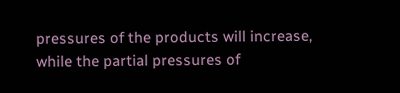pressures of the products will increase, while the partial pressures of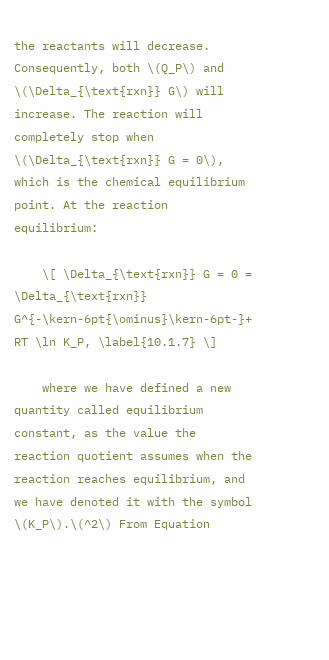the reactants will decrease. Consequently, both \(Q_P\) and \(\Delta_{\text{rxn}} G\) will increase. The reaction will completely stop when \(\Delta_{\text{rxn}} G = 0\), which is the chemical equilibrium point. At the reaction equilibrium:

    \[ \Delta_{\text{rxn}} G = 0 = \Delta_{\text{rxn}} G^{-\kern-6pt{\ominus}\kern-6pt-}+ RT \ln K_P, \label{10.1.7} \]

    where we have defined a new quantity called equilibrium constant, as the value the reaction quotient assumes when the reaction reaches equilibrium, and we have denoted it with the symbol \(K_P\).\(^2\) From Equation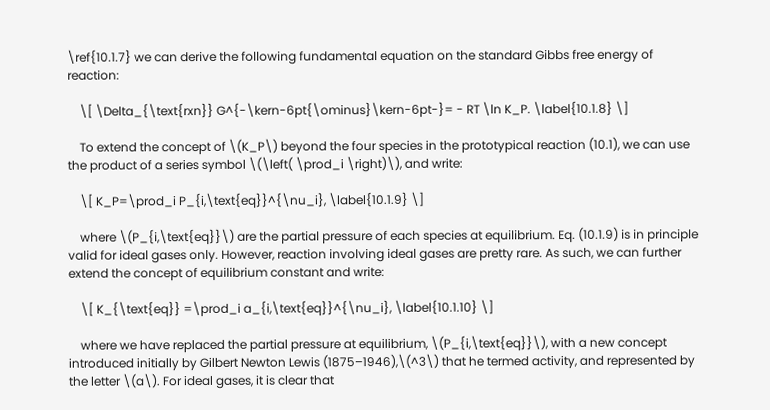\ref{10.1.7} we can derive the following fundamental equation on the standard Gibbs free energy of reaction:

    \[ \Delta_{\text{rxn}} G^{-\kern-6pt{\ominus}\kern-6pt-}= - RT \ln K_P. \label{10.1.8} \]

    To extend the concept of \(K_P\) beyond the four species in the prototypical reaction (10.1), we can use the product of a series symbol \(\left( \prod_i \right)\), and write:

    \[ K_P=\prod_i P_{i,\text{eq}}^{\nu_i}, \label{10.1.9} \]

    where \(P_{i,\text{eq}}\) are the partial pressure of each species at equilibrium. Eq. (10.1.9) is in principle valid for ideal gases only. However, reaction involving ideal gases are pretty rare. As such, we can further extend the concept of equilibrium constant and write:

    \[ K_{\text{eq}} =\prod_i a_{i,\text{eq}}^{\nu_i}, \label{10.1.10} \]

    where we have replaced the partial pressure at equilibrium, \(P_{i,\text{eq}}\), with a new concept introduced initially by Gilbert Newton Lewis (1875–1946),\(^3\) that he termed activity, and represented by the letter \(a\). For ideal gases, it is clear that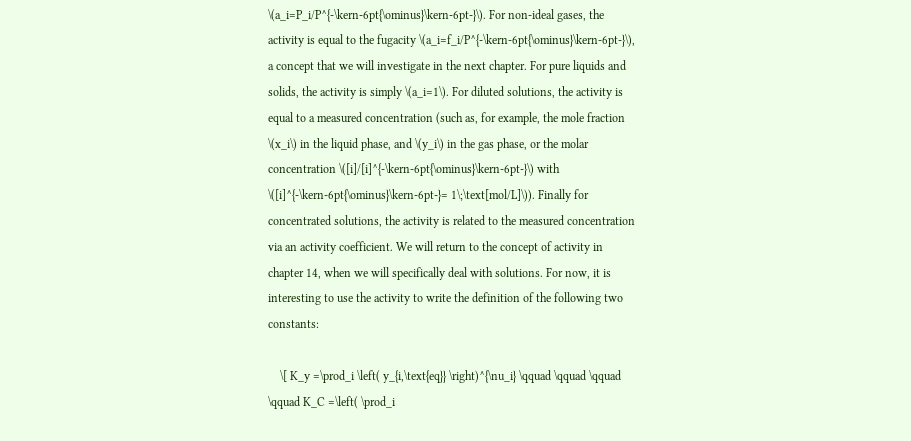\(a_i=P_i/P^{-\kern-6pt{\ominus}\kern-6pt-}\). For non-ideal gases, the activity is equal to the fugacity \(a_i=f_i/P^{-\kern-6pt{\ominus}\kern-6pt-}\), a concept that we will investigate in the next chapter. For pure liquids and solids, the activity is simply \(a_i=1\). For diluted solutions, the activity is equal to a measured concentration (such as, for example, the mole fraction \(x_i\) in the liquid phase, and \(y_i\) in the gas phase, or the molar concentration \([i]/[i]^{-\kern-6pt{\ominus}\kern-6pt-}\) with \([i]^{-\kern-6pt{\ominus}\kern-6pt-}= 1\;\text[mol/L]\)). Finally for concentrated solutions, the activity is related to the measured concentration via an activity coefficient. We will return to the concept of activity in chapter 14, when we will specifically deal with solutions. For now, it is interesting to use the activity to write the definition of the following two constants:

    \[ K_y =\prod_i \left( y_{i,\text{eq}} \right)^{\nu_i} \qquad \qquad \qquad \qquad K_C =\left( \prod_i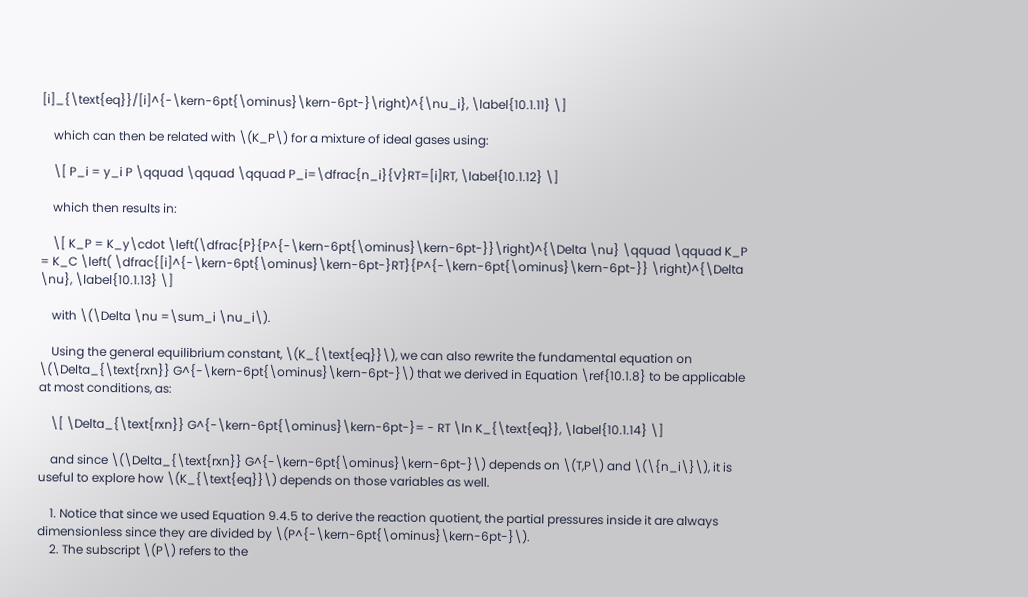[i]_{\text{eq}}/[i]^{-\kern-6pt{\ominus}\kern-6pt-}\right)^{\nu_i}, \label{10.1.11} \]

    which can then be related with \(K_P\) for a mixture of ideal gases using:

    \[ P_i = y_i P \qquad \qquad \qquad P_i=\dfrac{n_i}{V}RT=[i]RT, \label{10.1.12} \]

    which then results in:

    \[ K_P = K_y\cdot \left(\dfrac{P}{P^{-\kern-6pt{\ominus}\kern-6pt-}}\right)^{\Delta \nu} \qquad \qquad K_P = K_C \left( \dfrac{[i]^{-\kern-6pt{\ominus}\kern-6pt-}RT}{P^{-\kern-6pt{\ominus}\kern-6pt-}} \right)^{\Delta \nu}, \label{10.1.13} \]

    with \(\Delta \nu =\sum_i \nu_i\).

    Using the general equilibrium constant, \(K_{\text{eq}}\), we can also rewrite the fundamental equation on \(\Delta_{\text{rxn}} G^{-\kern-6pt{\ominus}\kern-6pt-}\) that we derived in Equation \ref{10.1.8} to be applicable at most conditions, as:

    \[ \Delta_{\text{rxn}} G^{-\kern-6pt{\ominus}\kern-6pt-}= - RT \ln K_{\text{eq}}, \label{10.1.14} \]

    and since \(\Delta_{\text{rxn}} G^{-\kern-6pt{\ominus}\kern-6pt-}\) depends on \(T,P\) and \(\{n_i\}\), it is useful to explore how \(K_{\text{eq}}\) depends on those variables as well.

    1. Notice that since we used Equation 9.4.5 to derive the reaction quotient, the partial pressures inside it are always dimensionless since they are divided by \(P^{-\kern-6pt{\ominus}\kern-6pt-}\).
    2. The subscript \(P\) refers to the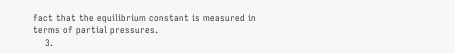fact that the equilibrium constant is measured in terms of partial pressures.
    3.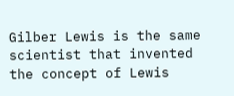Gilber Lewis is the same scientist that invented the concept of Lewis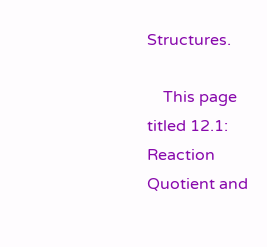Structures.

    This page titled 12.1: Reaction Quotient and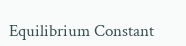Equilibrium Constant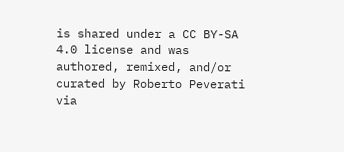is shared under a CC BY-SA 4.0 license and was authored, remixed, and/or curated by Roberto Peverati via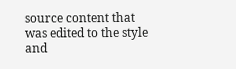source content that was edited to the style and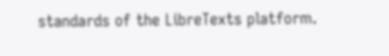standards of the LibreTexts platform.